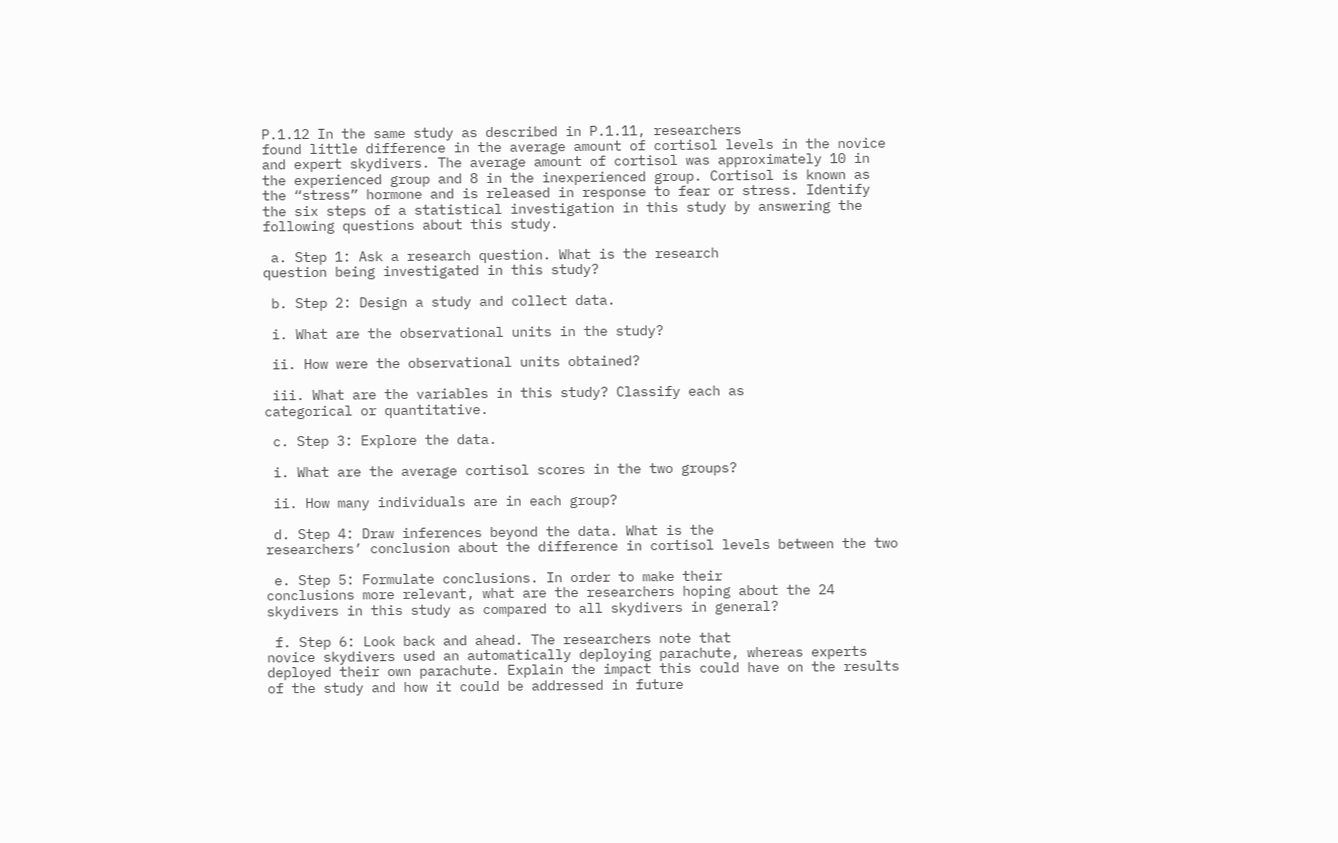P.1.12 In the same study as described in P.1.11, researchers
found little difference in the average amount of cortisol levels in the novice
and expert skydivers. The average amount of cortisol was approximately 10 in
the experienced group and 8 in the inexperienced group. Cortisol is known as
the “stress” hormone and is released in response to fear or stress. Identify
the six steps of a statistical investigation in this study by answering the
following questions about this study.

 a. Step 1: Ask a research question. What is the research
question being investigated in this study?

 b. Step 2: Design a study and collect data.

 i. What are the observational units in the study?

 ii. How were the observational units obtained?

 iii. What are the variables in this study? Classify each as
categorical or quantitative.

 c. Step 3: Explore the data.

 i. What are the average cortisol scores in the two groups?

 ii. How many individuals are in each group?

 d. Step 4: Draw inferences beyond the data. What is the
researchers’ conclusion about the difference in cortisol levels between the two

 e. Step 5: Formulate conclusions. In order to make their
conclusions more relevant, what are the researchers hoping about the 24
skydivers in this study as compared to all skydivers in general?

 f. Step 6: Look back and ahead. The researchers note that
novice skydivers used an automatically deploying parachute, whereas experts
deployed their own parachute. Explain the impact this could have on the results
of the study and how it could be addressed in future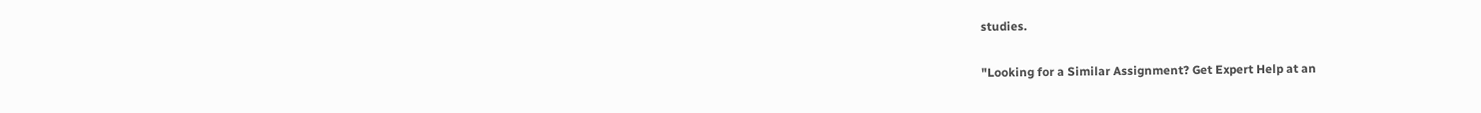studies.

"Looking for a Similar Assignment? Get Expert Help at an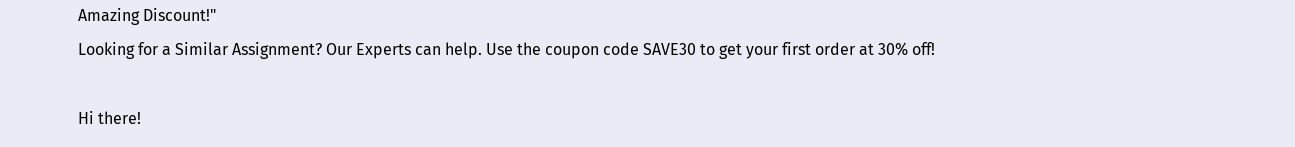Amazing Discount!"
Looking for a Similar Assignment? Our Experts can help. Use the coupon code SAVE30 to get your first order at 30% off!

Hi there!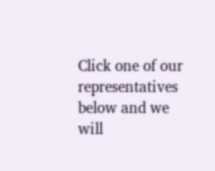Click one of our representatives below and we will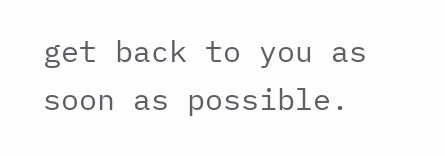get back to you as soon as possible.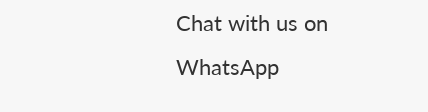Chat with us on WhatsApp